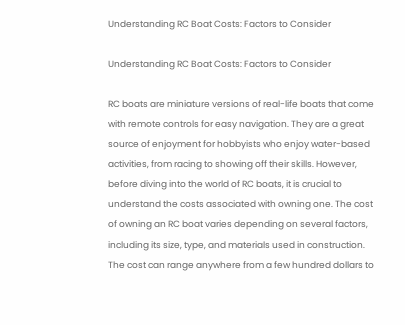Understanding RC Boat Costs: Factors to Consider

Understanding RC Boat Costs: Factors to Consider

RC boats are miniature versions of real-life boats that come with remote controls for easy navigation. They are a great source of enjoyment for hobbyists who enjoy water-based activities, from racing to showing off their skills. However, before diving into the world of RC boats, it is crucial to understand the costs associated with owning one. The cost of owning an RC boat varies depending on several factors, including its size, type, and materials used in construction. The cost can range anywhere from a few hundred dollars to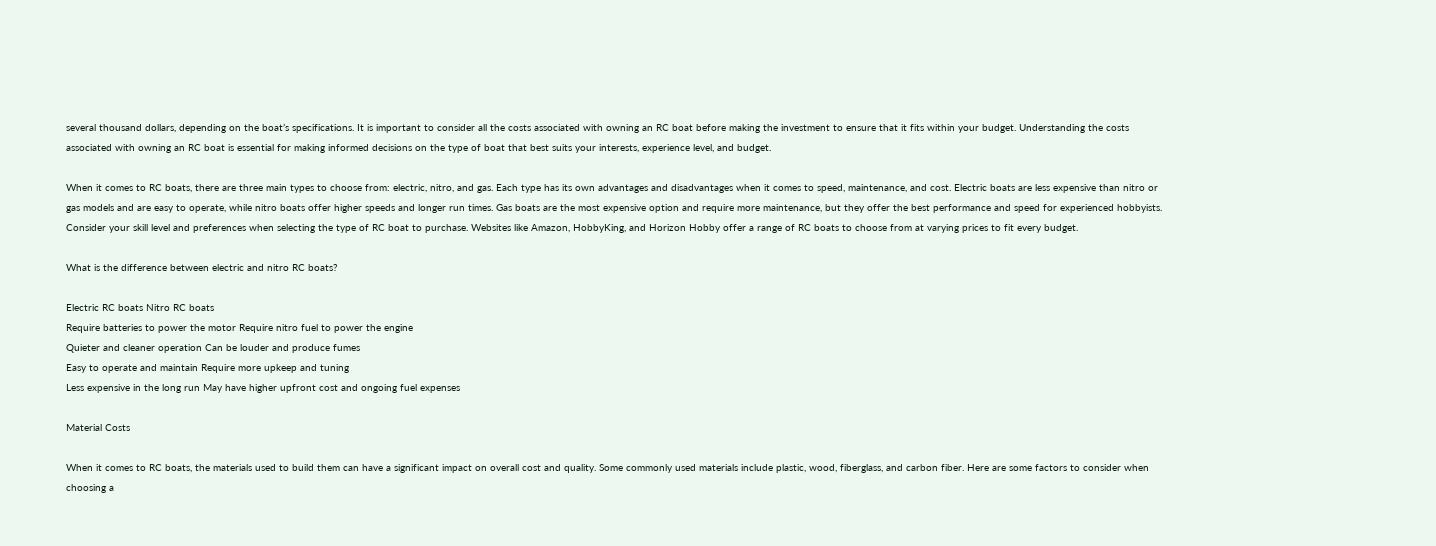several thousand dollars, depending on the boat’s specifications. It is important to consider all the costs associated with owning an RC boat before making the investment to ensure that it fits within your budget. Understanding the costs associated with owning an RC boat is essential for making informed decisions on the type of boat that best suits your interests, experience level, and budget.

When it comes to RC boats, there are three main types to choose from: electric, nitro, and gas. Each type has its own advantages and disadvantages when it comes to speed, maintenance, and cost. Electric boats are less expensive than nitro or gas models and are easy to operate, while nitro boats offer higher speeds and longer run times. Gas boats are the most expensive option and require more maintenance, but they offer the best performance and speed for experienced hobbyists. Consider your skill level and preferences when selecting the type of RC boat to purchase. Websites like Amazon, HobbyKing, and Horizon Hobby offer a range of RC boats to choose from at varying prices to fit every budget.

What is the difference between electric and nitro RC boats?

Electric RC boats Nitro RC boats
Require batteries to power the motor Require nitro fuel to power the engine
Quieter and cleaner operation Can be louder and produce fumes
Easy to operate and maintain Require more upkeep and tuning
Less expensive in the long run May have higher upfront cost and ongoing fuel expenses

Material Costs

When it comes to RC boats, the materials used to build them can have a significant impact on overall cost and quality. Some commonly used materials include plastic, wood, fiberglass, and carbon fiber. Here are some factors to consider when choosing a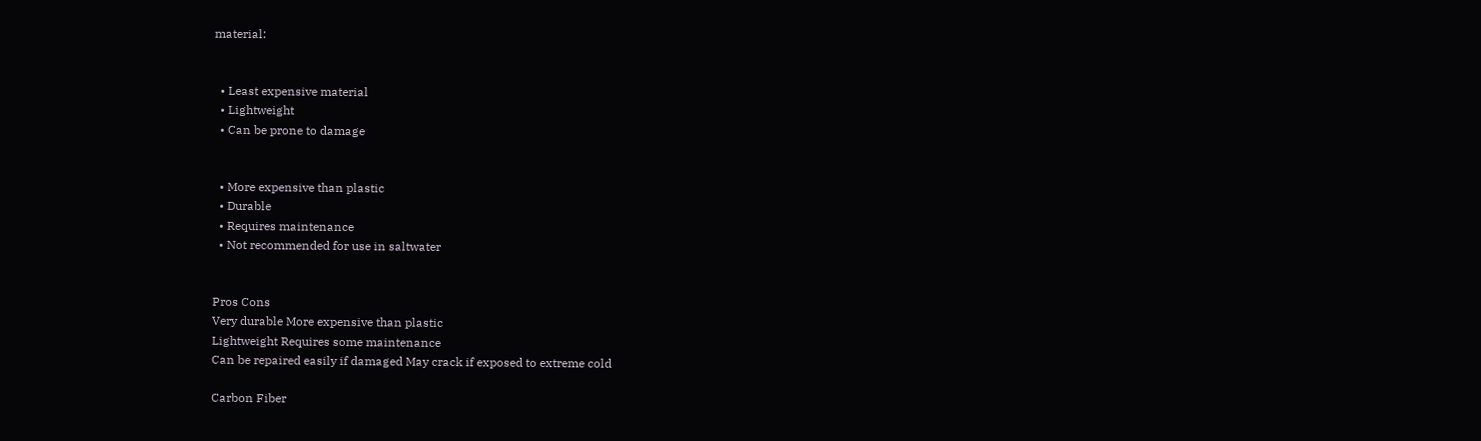material:


  • Least expensive material
  • Lightweight
  • Can be prone to damage


  • More expensive than plastic
  • Durable
  • Requires maintenance
  • Not recommended for use in saltwater


Pros Cons
Very durable More expensive than plastic
Lightweight Requires some maintenance
Can be repaired easily if damaged May crack if exposed to extreme cold

Carbon Fiber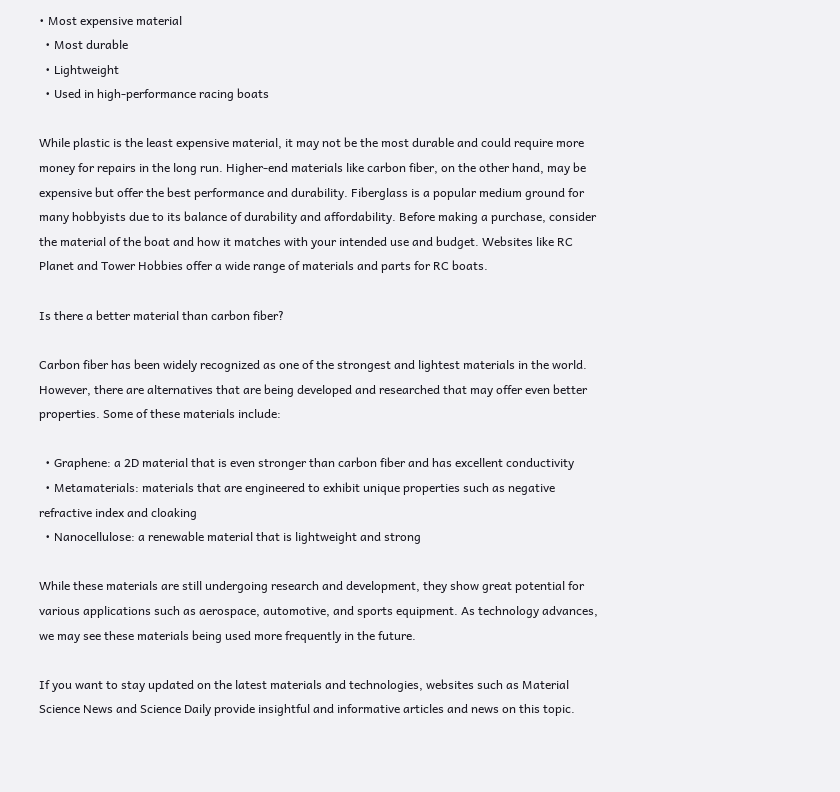• Most expensive material
  • Most durable
  • Lightweight
  • Used in high-performance racing boats

While plastic is the least expensive material, it may not be the most durable and could require more money for repairs in the long run. Higher-end materials like carbon fiber, on the other hand, may be expensive but offer the best performance and durability. Fiberglass is a popular medium ground for many hobbyists due to its balance of durability and affordability. Before making a purchase, consider the material of the boat and how it matches with your intended use and budget. Websites like RC Planet and Tower Hobbies offer a wide range of materials and parts for RC boats.

Is there a better material than carbon fiber?

Carbon fiber has been widely recognized as one of the strongest and lightest materials in the world. However, there are alternatives that are being developed and researched that may offer even better properties. Some of these materials include:

  • Graphene: a 2D material that is even stronger than carbon fiber and has excellent conductivity
  • Metamaterials: materials that are engineered to exhibit unique properties such as negative refractive index and cloaking
  • Nanocellulose: a renewable material that is lightweight and strong

While these materials are still undergoing research and development, they show great potential for various applications such as aerospace, automotive, and sports equipment. As technology advances, we may see these materials being used more frequently in the future.

If you want to stay updated on the latest materials and technologies, websites such as Material Science News and Science Daily provide insightful and informative articles and news on this topic.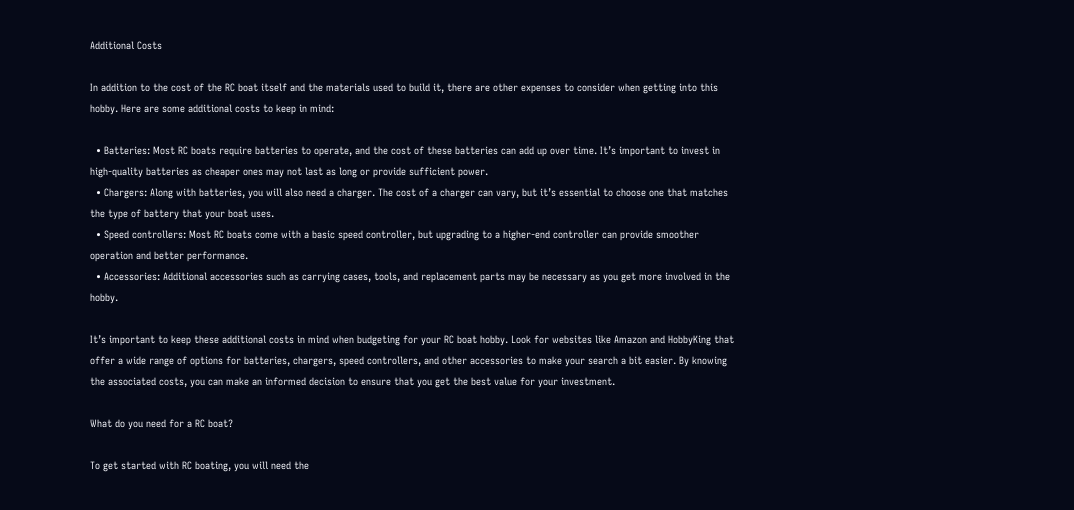Additional Costs

In addition to the cost of the RC boat itself and the materials used to build it, there are other expenses to consider when getting into this hobby. Here are some additional costs to keep in mind:

  • Batteries: Most RC boats require batteries to operate, and the cost of these batteries can add up over time. It’s important to invest in high-quality batteries as cheaper ones may not last as long or provide sufficient power.
  • Chargers: Along with batteries, you will also need a charger. The cost of a charger can vary, but it’s essential to choose one that matches the type of battery that your boat uses.
  • Speed controllers: Most RC boats come with a basic speed controller, but upgrading to a higher-end controller can provide smoother operation and better performance.
  • Accessories: Additional accessories such as carrying cases, tools, and replacement parts may be necessary as you get more involved in the hobby.

It’s important to keep these additional costs in mind when budgeting for your RC boat hobby. Look for websites like Amazon and HobbyKing that offer a wide range of options for batteries, chargers, speed controllers, and other accessories to make your search a bit easier. By knowing the associated costs, you can make an informed decision to ensure that you get the best value for your investment.

What do you need for a RC boat?

To get started with RC boating, you will need the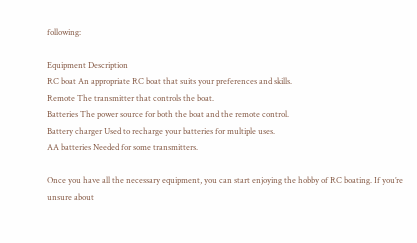following:

Equipment Description
RC boat An appropriate RC boat that suits your preferences and skills.
Remote The transmitter that controls the boat.
Batteries The power source for both the boat and the remote control.
Battery charger Used to recharge your batteries for multiple uses.
AA batteries Needed for some transmitters.

Once you have all the necessary equipment, you can start enjoying the hobby of RC boating. If you’re unsure about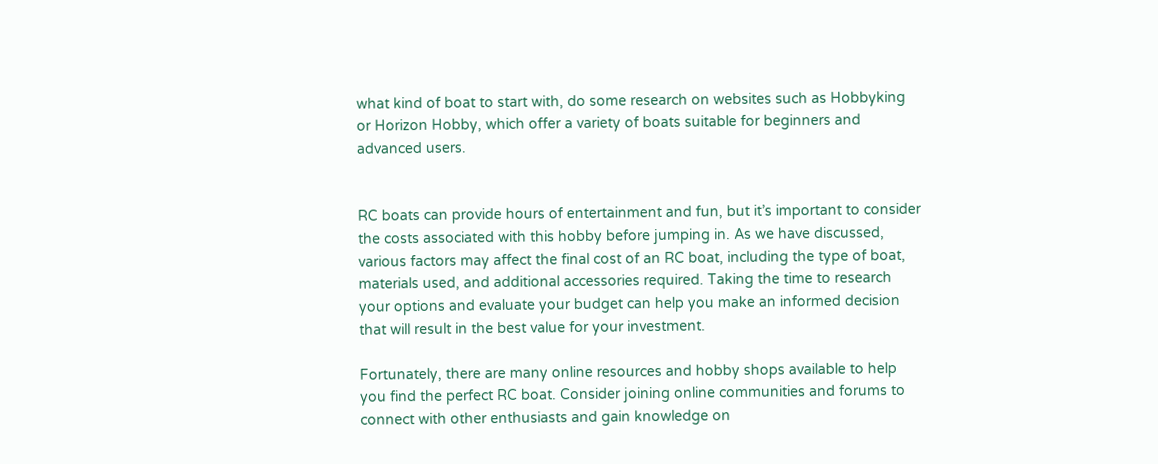what kind of boat to start with, do some research on websites such as Hobbyking or Horizon Hobby, which offer a variety of boats suitable for beginners and advanced users.


RC boats can provide hours of entertainment and fun, but it’s important to consider the costs associated with this hobby before jumping in. As we have discussed, various factors may affect the final cost of an RC boat, including the type of boat, materials used, and additional accessories required. Taking the time to research your options and evaluate your budget can help you make an informed decision that will result in the best value for your investment.

Fortunately, there are many online resources and hobby shops available to help you find the perfect RC boat. Consider joining online communities and forums to connect with other enthusiasts and gain knowledge on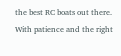the best RC boats out there. With patience and the right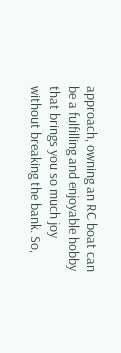approach, owning an RC boat can be a fulfilling and enjoyable hobby that brings you so much joy without breaking the bank. So,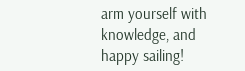arm yourself with knowledge, and happy sailing!